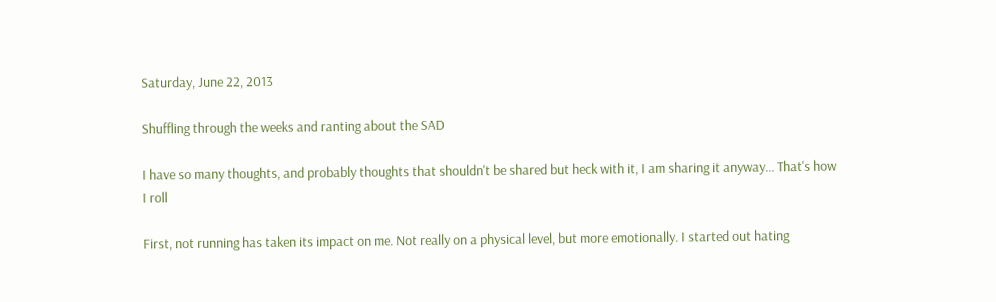Saturday, June 22, 2013

Shuffling through the weeks and ranting about the SAD

I have so many thoughts, and probably thoughts that shouldn't be shared but heck with it, I am sharing it anyway... That's how I roll

First, not running has taken its impact on me. Not really on a physical level, but more emotionally. I started out hating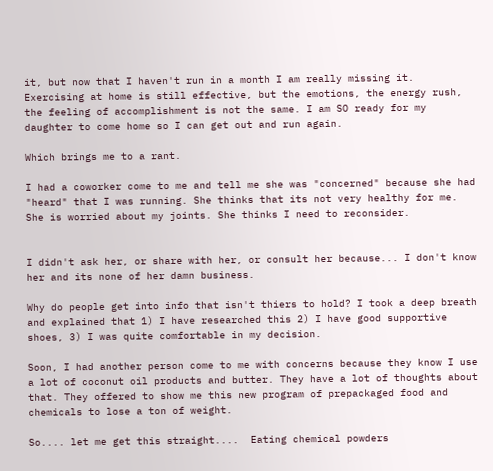it, but now that I haven't run in a month I am really missing it. Exercising at home is still effective, but the emotions, the energy rush, the feeling of accomplishment is not the same. I am SO ready for my daughter to come home so I can get out and run again.

Which brings me to a rant.

I had a coworker come to me and tell me she was "concerned" because she had "heard" that I was running. She thinks that its not very healthy for me. She is worried about my joints. She thinks I need to reconsider.


I didn't ask her, or share with her, or consult her because... I don't know her and its none of her damn business.

Why do people get into info that isn't thiers to hold? I took a deep breath and explained that 1) I have researched this 2) I have good supportive shoes, 3) I was quite comfortable in my decision.

Soon, I had another person come to me with concerns because they know I use a lot of coconut oil products and butter. They have a lot of thoughts about that. They offered to show me this new program of prepackaged food and chemicals to lose a ton of weight.

So.... let me get this straight....  Eating chemical powders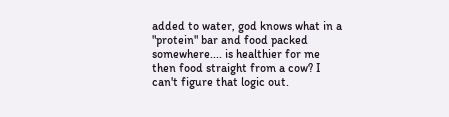added to water, god knows what in a "protein" bar and food packed somewhere.... is healthier for me then food straight from a cow? I can't figure that logic out.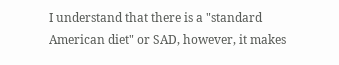I understand that there is a "standard American diet" or SAD, however, it makes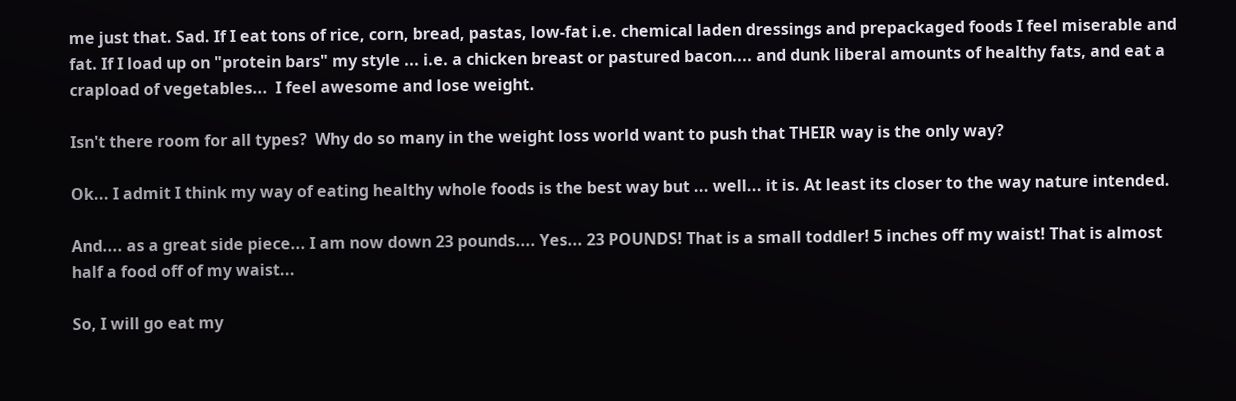me just that. Sad. If I eat tons of rice, corn, bread, pastas, low-fat i.e. chemical laden dressings and prepackaged foods I feel miserable and fat. If I load up on "protein bars" my style ... i.e. a chicken breast or pastured bacon.... and dunk liberal amounts of healthy fats, and eat a crapload of vegetables...  I feel awesome and lose weight.

Isn't there room for all types?  Why do so many in the weight loss world want to push that THEIR way is the only way?

Ok... I admit I think my way of eating healthy whole foods is the best way but ... well... it is. At least its closer to the way nature intended.

And.... as a great side piece... I am now down 23 pounds.... Yes... 23 POUNDS! That is a small toddler! 5 inches off my waist! That is almost half a food off of my waist...

So, I will go eat my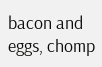bacon and eggs, chomp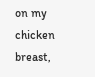on my chicken breast,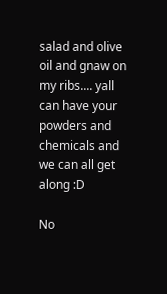salad and olive oil and gnaw on my ribs.... yall can have your powders and chemicals and we can all get along :D

No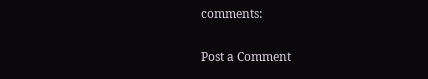comments:

Post a Comment